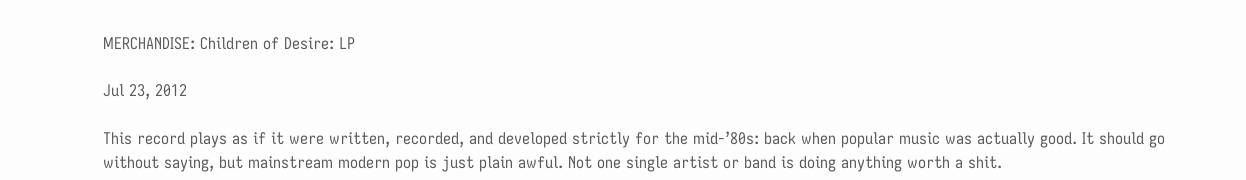MERCHANDISE: Children of Desire: LP

Jul 23, 2012

This record plays as if it were written, recorded, and developed strictly for the mid-’80s: back when popular music was actually good. It should go without saying, but mainstream modern pop is just plain awful. Not one single artist or band is doing anything worth a shit.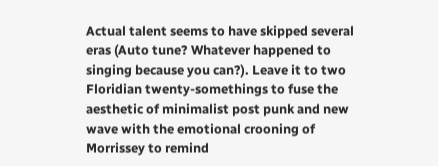Actual talent seems to have skipped several eras (Auto tune? Whatever happened to singing because you can?). Leave it to two Floridian twenty-somethings to fuse the aesthetic of minimalist post punk and new wave with the emotional crooning of Morrissey to remind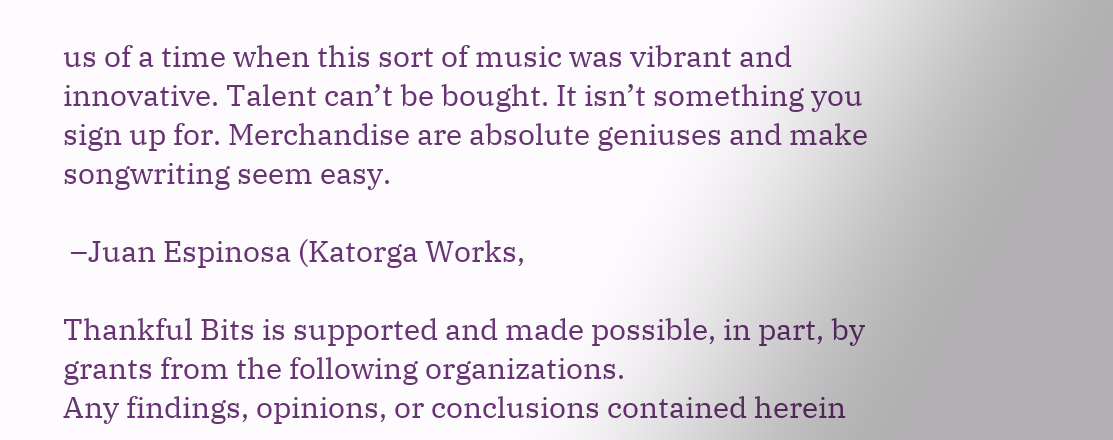us of a time when this sort of music was vibrant and innovative. Talent can’t be bought. It isn’t something you sign up for. Merchandise are absolute geniuses and make songwriting seem easy.

 –Juan Espinosa (Katorga Works,

Thankful Bits is supported and made possible, in part, by grants from the following organizations.
Any findings, opinions, or conclusions contained herein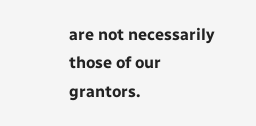are not necessarily those of our grantors.